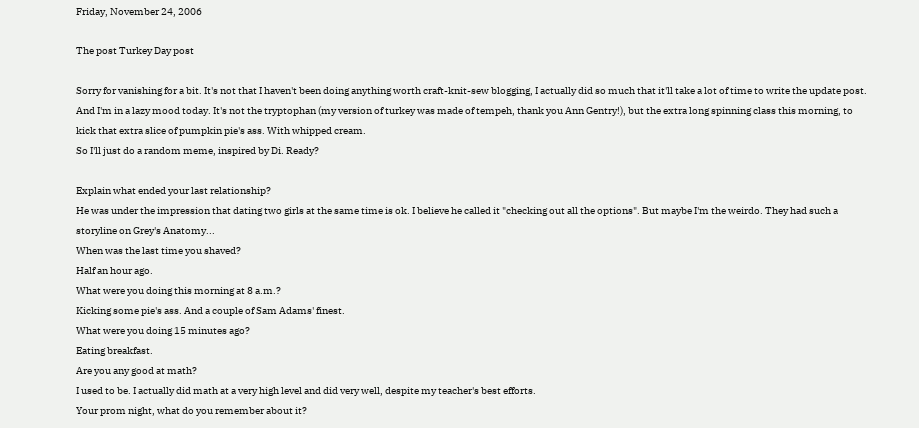Friday, November 24, 2006

The post Turkey Day post

Sorry for vanishing for a bit. It's not that I haven't been doing anything worth craft-knit-sew blogging, I actually did so much that it'll take a lot of time to write the update post. And I'm in a lazy mood today. It's not the tryptophan (my version of turkey was made of tempeh, thank you Ann Gentry!), but the extra long spinning class this morning, to kick that extra slice of pumpkin pie's ass. With whipped cream.
So I'll just do a random meme, inspired by Di. Ready?

Explain what ended your last relationship?
He was under the impression that dating two girls at the same time is ok. I believe he called it "checking out all the options". But maybe I'm the weirdo. They had such a storyline on Grey's Anatomy...
When was the last time you shaved?
Half an hour ago.
What were you doing this morning at 8 a.m.?
Kicking some pie's ass. And a couple of Sam Adams' finest.
What were you doing 15 minutes ago?
Eating breakfast.
Are you any good at math?
I used to be. I actually did math at a very high level and did very well, despite my teacher's best efforts.
Your prom night, what do you remember about it?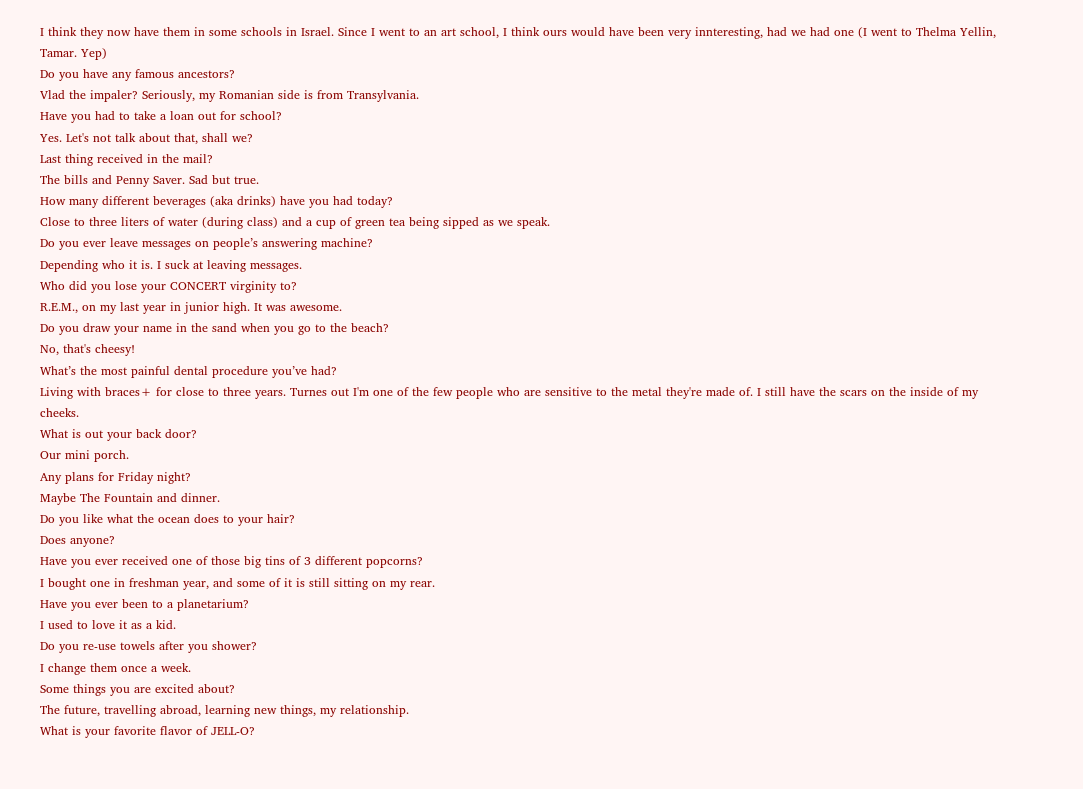I think they now have them in some schools in Israel. Since I went to an art school, I think ours would have been very innteresting, had we had one (I went to Thelma Yellin, Tamar. Yep)
Do you have any famous ancestors?
Vlad the impaler? Seriously, my Romanian side is from Transylvania.
Have you had to take a loan out for school?
Yes. Let's not talk about that, shall we?
Last thing received in the mail?
The bills and Penny Saver. Sad but true.
How many different beverages (aka drinks) have you had today?
Close to three liters of water (during class) and a cup of green tea being sipped as we speak.
Do you ever leave messages on people’s answering machine?
Depending who it is. I suck at leaving messages.
Who did you lose your CONCERT virginity to?
R.E.M., on my last year in junior high. It was awesome.
Do you draw your name in the sand when you go to the beach?
No, that's cheesy!
What’s the most painful dental procedure you’ve had?
Living with braces+ for close to three years. Turnes out I'm one of the few people who are sensitive to the metal they're made of. I still have the scars on the inside of my cheeks.
What is out your back door?
Our mini porch.
Any plans for Friday night?
Maybe The Fountain and dinner.
Do you like what the ocean does to your hair?
Does anyone?
Have you ever received one of those big tins of 3 different popcorns?
I bought one in freshman year, and some of it is still sitting on my rear.
Have you ever been to a planetarium?
I used to love it as a kid.
Do you re-use towels after you shower?
I change them once a week.
Some things you are excited about?
The future, travelling abroad, learning new things, my relationship.
What is your favorite flavor of JELL-O?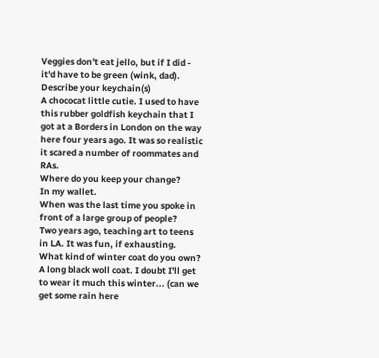Veggies don't eat jello, but if I did - it'd have to be green (wink, dad).
Describe your keychain(s)
A chococat little cutie. I used to have this rubber goldfish keychain that I got at a Borders in London on the way here four years ago. It was so realistic it scared a number of roommates and RAs.
Where do you keep your change?
In my wallet.
When was the last time you spoke in front of a large group of people?
Two years ago, teaching art to teens in LA. It was fun, if exhausting.
What kind of winter coat do you own?
A long black woll coat. I doubt I'll get to wear it much this winter... (can we get some rain here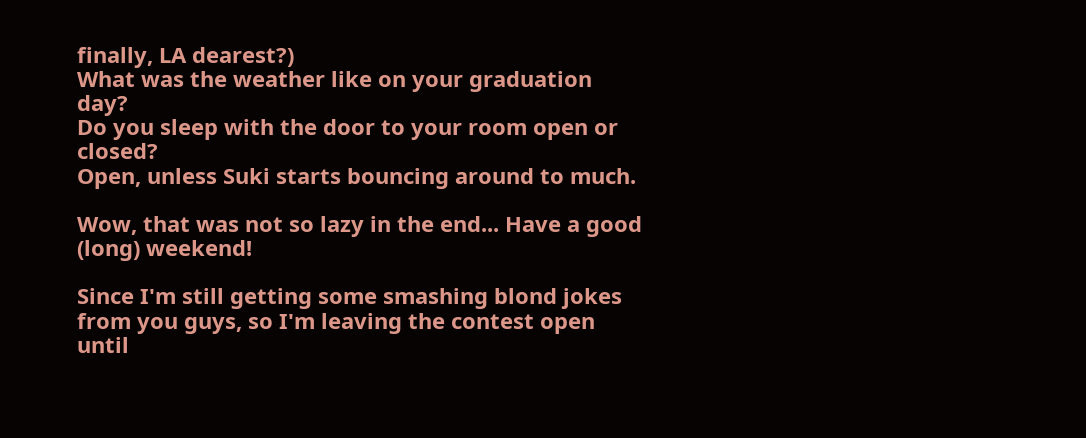finally, LA dearest?)
What was the weather like on your graduation day?
Do you sleep with the door to your room open or closed?
Open, unless Suki starts bouncing around to much.

Wow, that was not so lazy in the end... Have a good (long) weekend!

Since I'm still getting some smashing blond jokes from you guys, so I'm leaving the contest open until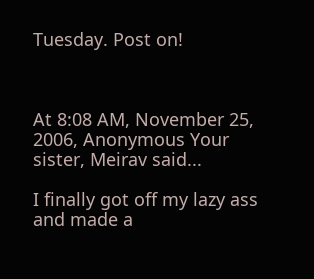Tuesday. Post on!



At 8:08 AM, November 25, 2006, Anonymous Your sister, Meirav said...

I finally got off my lazy ass and made a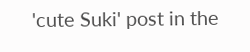'cute Suki' post in the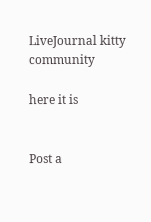LiveJournal kitty community

here it is


Post a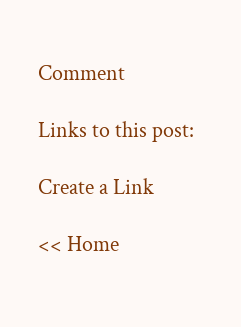Comment

Links to this post:

Create a Link

<< Home